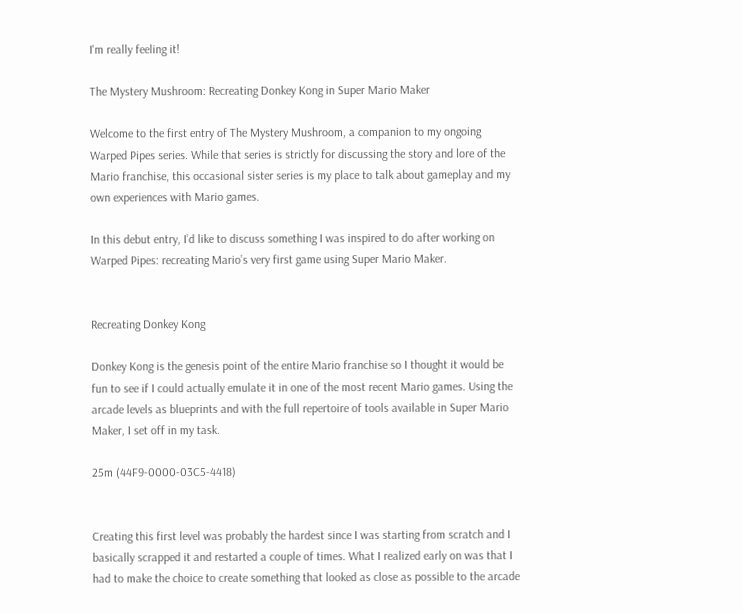I'm really feeling it!

The Mystery Mushroom: Recreating Donkey Kong in Super Mario Maker

Welcome to the first entry of The Mystery Mushroom, a companion to my ongoing Warped Pipes series. While that series is strictly for discussing the story and lore of the Mario franchise, this occasional sister series is my place to talk about gameplay and my own experiences with Mario games.

In this debut entry, I’d like to discuss something I was inspired to do after working on Warped Pipes: recreating Mario’s very first game using Super Mario Maker.


Recreating Donkey Kong

Donkey Kong is the genesis point of the entire Mario franchise so I thought it would be fun to see if I could actually emulate it in one of the most recent Mario games. Using the arcade levels as blueprints and with the full repertoire of tools available in Super Mario Maker, I set off in my task.

25m (44F9-0000-03C5-4418)


Creating this first level was probably the hardest since I was starting from scratch and I basically scrapped it and restarted a couple of times. What I realized early on was that I had to make the choice to create something that looked as close as possible to the arcade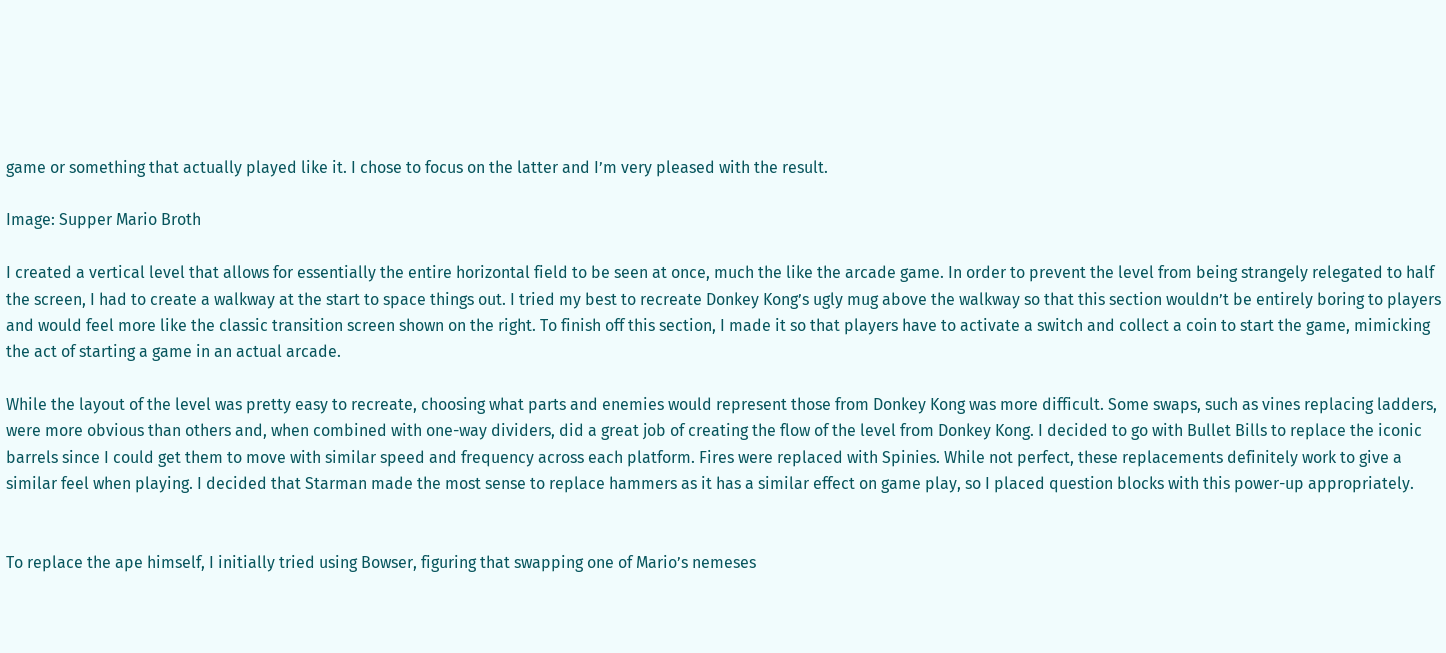game or something that actually played like it. I chose to focus on the latter and I’m very pleased with the result.

Image: Supper Mario Broth

I created a vertical level that allows for essentially the entire horizontal field to be seen at once, much the like the arcade game. In order to prevent the level from being strangely relegated to half the screen, I had to create a walkway at the start to space things out. I tried my best to recreate Donkey Kong’s ugly mug above the walkway so that this section wouldn’t be entirely boring to players and would feel more like the classic transition screen shown on the right. To finish off this section, I made it so that players have to activate a switch and collect a coin to start the game, mimicking the act of starting a game in an actual arcade.

While the layout of the level was pretty easy to recreate, choosing what parts and enemies would represent those from Donkey Kong was more difficult. Some swaps, such as vines replacing ladders, were more obvious than others and, when combined with one-way dividers, did a great job of creating the flow of the level from Donkey Kong. I decided to go with Bullet Bills to replace the iconic barrels since I could get them to move with similar speed and frequency across each platform. Fires were replaced with Spinies. While not perfect, these replacements definitely work to give a similar feel when playing. I decided that Starman made the most sense to replace hammers as it has a similar effect on game play, so I placed question blocks with this power-up appropriately.


To replace the ape himself, I initially tried using Bowser, figuring that swapping one of Mario’s nemeses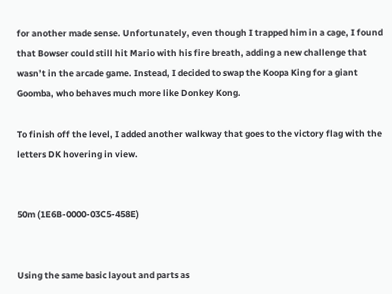for another made sense. Unfortunately, even though I trapped him in a cage, I found that Bowser could still hit Mario with his fire breath, adding a new challenge that wasn’t in the arcade game. Instead, I decided to swap the Koopa King for a giant Goomba, who behaves much more like Donkey Kong.

To finish off the level, I added another walkway that goes to the victory flag with the letters DK hovering in view.


50m (1E6B-0000-03C5-458E)


Using the same basic layout and parts as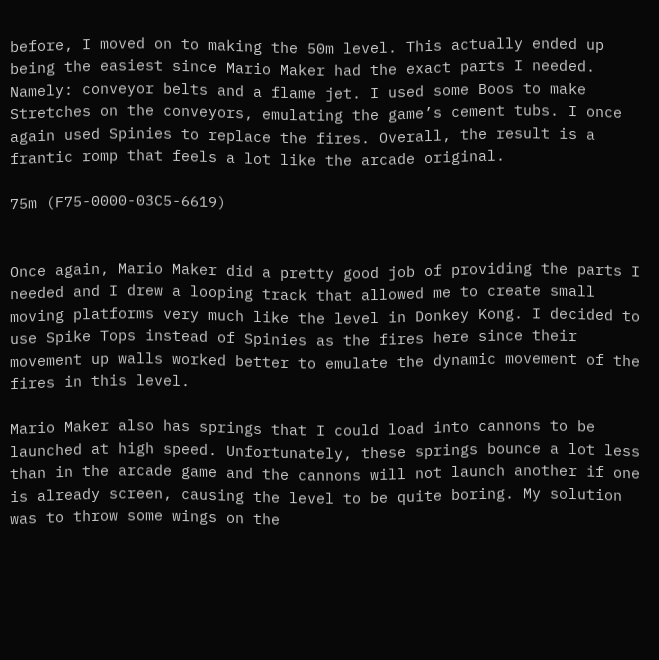before, I moved on to making the 50m level. This actually ended up being the easiest since Mario Maker had the exact parts I needed. Namely: conveyor belts and a flame jet. I used some Boos to make Stretches on the conveyors, emulating the game’s cement tubs. I once again used Spinies to replace the fires. Overall, the result is a frantic romp that feels a lot like the arcade original.

75m (F75-0000-03C5-6619)


Once again, Mario Maker did a pretty good job of providing the parts I needed and I drew a looping track that allowed me to create small moving platforms very much like the level in Donkey Kong. I decided to use Spike Tops instead of Spinies as the fires here since their movement up walls worked better to emulate the dynamic movement of the fires in this level.

Mario Maker also has springs that I could load into cannons to be launched at high speed. Unfortunately, these springs bounce a lot less than in the arcade game and the cannons will not launch another if one is already screen, causing the level to be quite boring. My solution was to throw some wings on the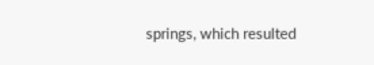springs, which resulted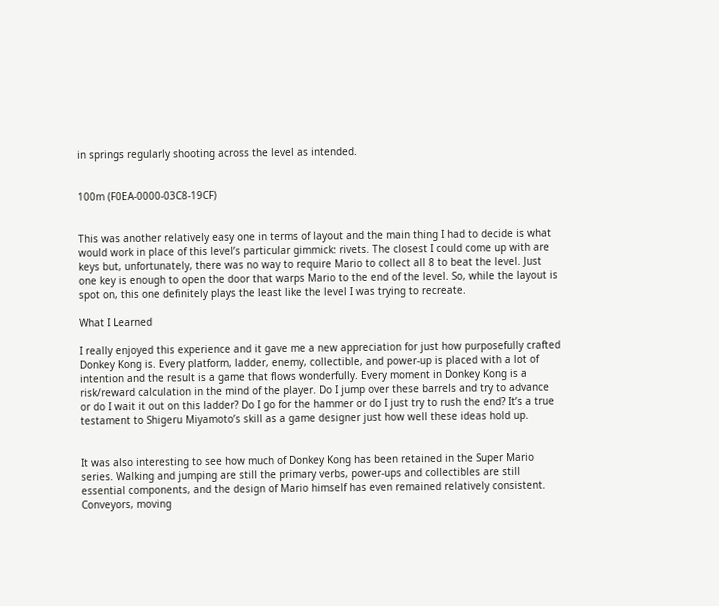in springs regularly shooting across the level as intended.


100m (F0EA-0000-03C8-19CF)


This was another relatively easy one in terms of layout and the main thing I had to decide is what would work in place of this level’s particular gimmick: rivets. The closest I could come up with are keys but, unfortunately, there was no way to require Mario to collect all 8 to beat the level. Just one key is enough to open the door that warps Mario to the end of the level. So, while the layout is spot on, this one definitely plays the least like the level I was trying to recreate.

What I Learned

I really enjoyed this experience and it gave me a new appreciation for just how purposefully crafted Donkey Kong is. Every platform, ladder, enemy, collectible, and power-up is placed with a lot of intention and the result is a game that flows wonderfully. Every moment in Donkey Kong is a risk/reward calculation in the mind of the player. Do I jump over these barrels and try to advance or do I wait it out on this ladder? Do I go for the hammer or do I just try to rush the end? It’s a true testament to Shigeru Miyamoto’s skill as a game designer just how well these ideas hold up.


It was also interesting to see how much of Donkey Kong has been retained in the Super Mario series. Walking and jumping are still the primary verbs, power-ups and collectibles are still essential components, and the design of Mario himself has even remained relatively consistent. Conveyors, moving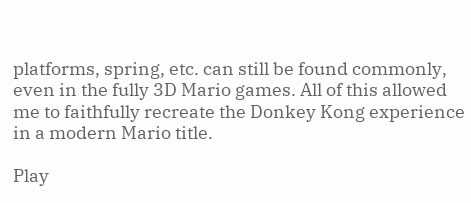platforms, spring, etc. can still be found commonly, even in the fully 3D Mario games. All of this allowed me to faithfully recreate the Donkey Kong experience in a modern Mario title.

Play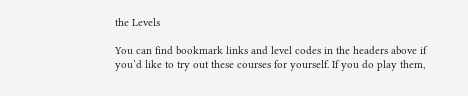the Levels

You can find bookmark links and level codes in the headers above if you’d like to try out these courses for yourself. If you do play them,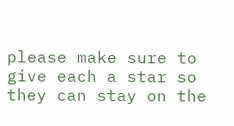please make sure to give each a star so they can stay on the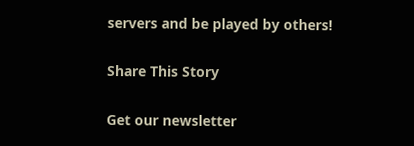servers and be played by others!

Share This Story

Get our newsletter